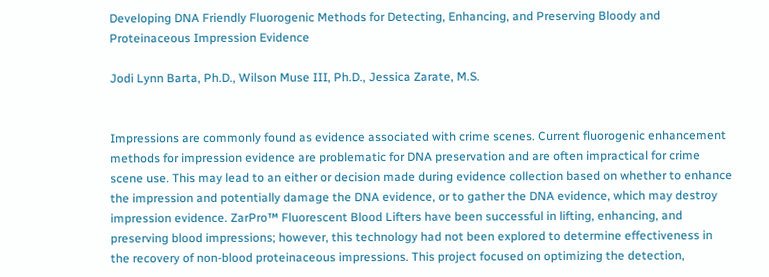Developing DNA Friendly Fluorogenic Methods for Detecting, Enhancing, and Preserving Bloody and Proteinaceous Impression Evidence

Jodi Lynn Barta, Ph.D., Wilson Muse III, Ph.D., Jessica Zarate, M.S.


Impressions are commonly found as evidence associated with crime scenes. Current fluorogenic enhancement methods for impression evidence are problematic for DNA preservation and are often impractical for crime scene use. This may lead to an either or decision made during evidence collection based on whether to enhance the impression and potentially damage the DNA evidence, or to gather the DNA evidence, which may destroy impression evidence. ZarPro™ Fluorescent Blood Lifters have been successful in lifting, enhancing, and preserving blood impressions; however, this technology had not been explored to determine effectiveness in the recovery of non-blood proteinaceous impressions. This project focused on optimizing the detection,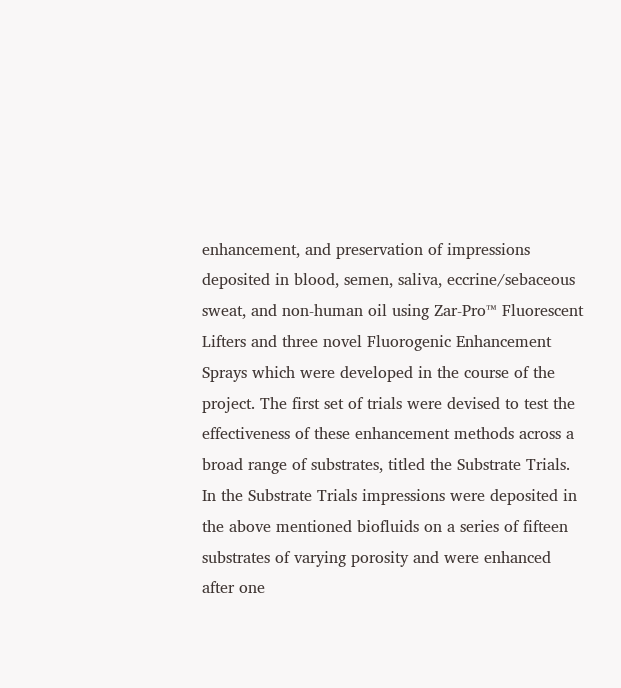enhancement, and preservation of impressions deposited in blood, semen, saliva, eccrine/sebaceous sweat, and non-human oil using Zar-Pro™ Fluorescent Lifters and three novel Fluorogenic Enhancement Sprays which were developed in the course of the project. The first set of trials were devised to test the effectiveness of these enhancement methods across a broad range of substrates, titled the Substrate Trials. In the Substrate Trials impressions were deposited in the above mentioned biofluids on a series of fifteen substrates of varying porosity and were enhanced after one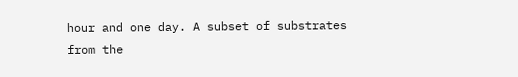hour and one day. A subset of substrates from the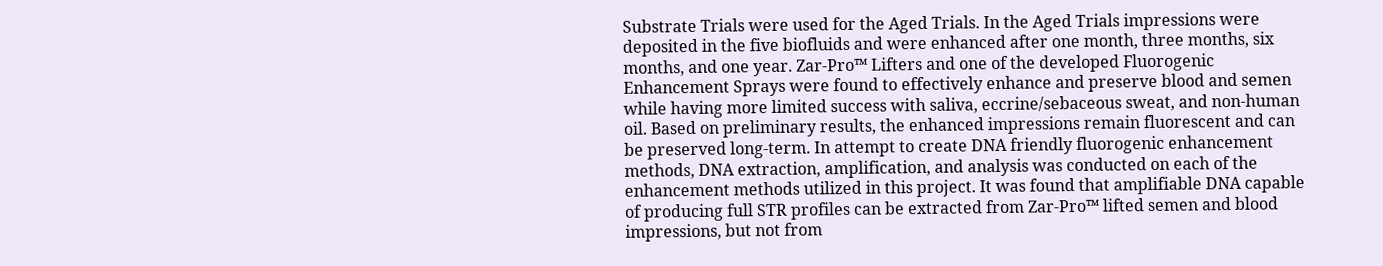Substrate Trials were used for the Aged Trials. In the Aged Trials impressions were deposited in the five biofluids and were enhanced after one month, three months, six months, and one year. Zar-Pro™ Lifters and one of the developed Fluorogenic Enhancement Sprays were found to effectively enhance and preserve blood and semen while having more limited success with saliva, eccrine/sebaceous sweat, and non-human oil. Based on preliminary results, the enhanced impressions remain fluorescent and can be preserved long-term. In attempt to create DNA friendly fluorogenic enhancement methods, DNA extraction, amplification, and analysis was conducted on each of the enhancement methods utilized in this project. It was found that amplifiable DNA capable of producing full STR profiles can be extracted from Zar-Pro™ lifted semen and blood impressions, but not from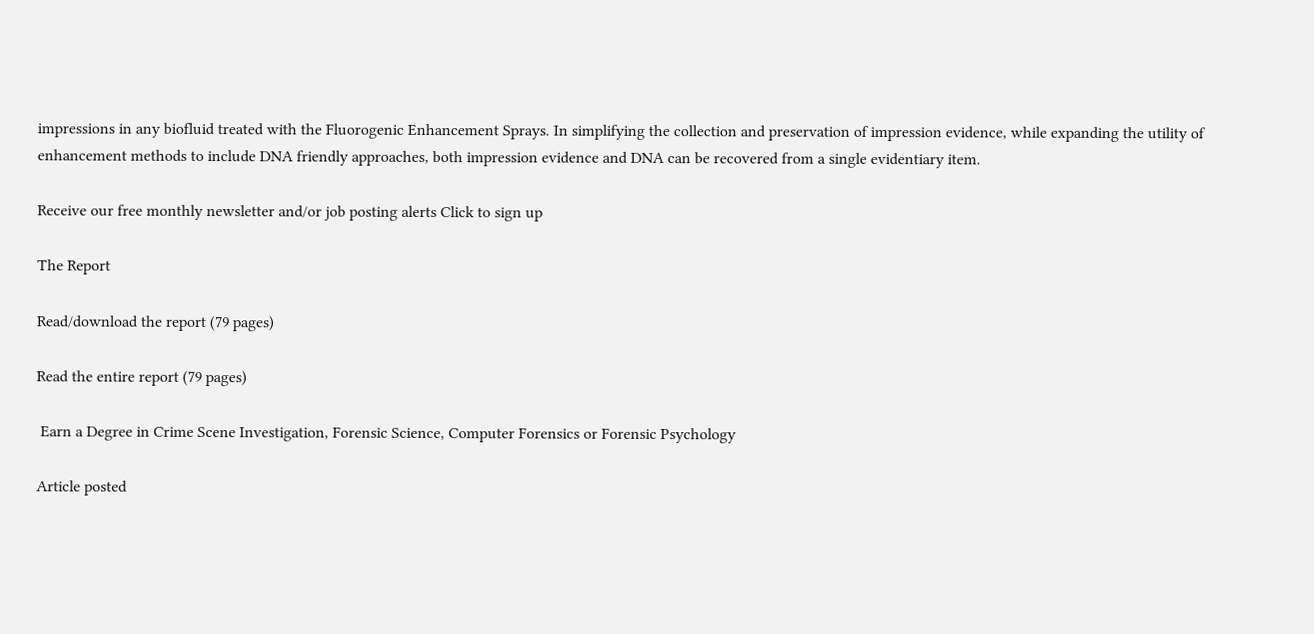impressions in any biofluid treated with the Fluorogenic Enhancement Sprays. In simplifying the collection and preservation of impression evidence, while expanding the utility of enhancement methods to include DNA friendly approaches, both impression evidence and DNA can be recovered from a single evidentiary item.

Receive our free monthly newsletter and/or job posting alerts Click to sign up

The Report

Read/download the report (79 pages)

Read the entire report (79 pages)

 Earn a Degree in Crime Scene Investigation, Forensic Science, Computer Forensics or Forensic Psychology

Article posted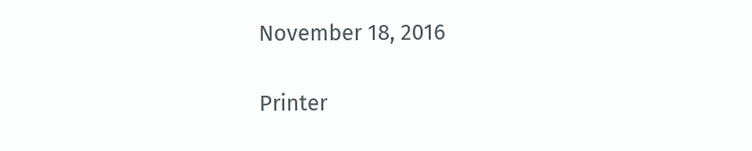November 18, 2016

Printer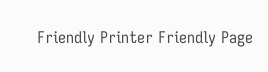Friendly Printer Friendly Page